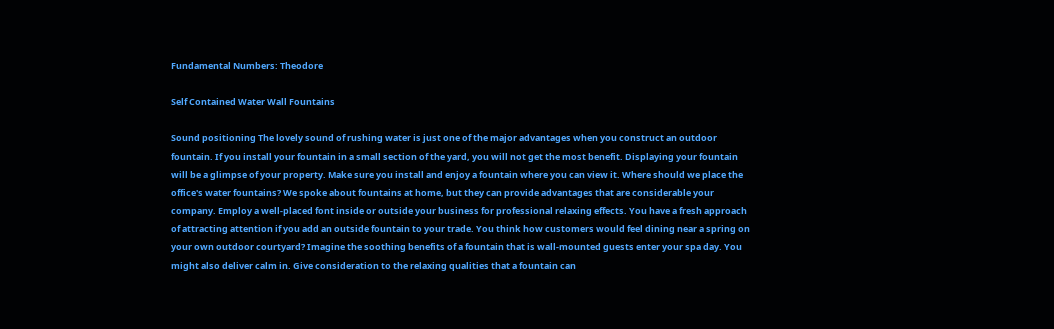Fundamental Numbers: Theodore

Self Contained Water Wall Fountains

Sound positioning The lovely sound of rushing water is just one of the major advantages when you construct an outdoor fountain. If you install your fountain in a small section of the yard, you will not get the most benefit. Displaying your fountain will be a glimpse of your property. Make sure you install and enjoy a fountain where you can view it. Where should we place the office's water fountains? We spoke about fountains at home, but they can provide advantages that are considerable your company. Employ a well-placed font inside or outside your business for professional relaxing effects. You have a fresh approach of attracting attention if you add an outside fountain to your trade. You think how customers would feel dining near a spring on your own outdoor courtyard? Imagine the soothing benefits of a fountain that is wall-mounted guests enter your spa day. You might also deliver calm in. Give consideration to the relaxing qualities that a fountain can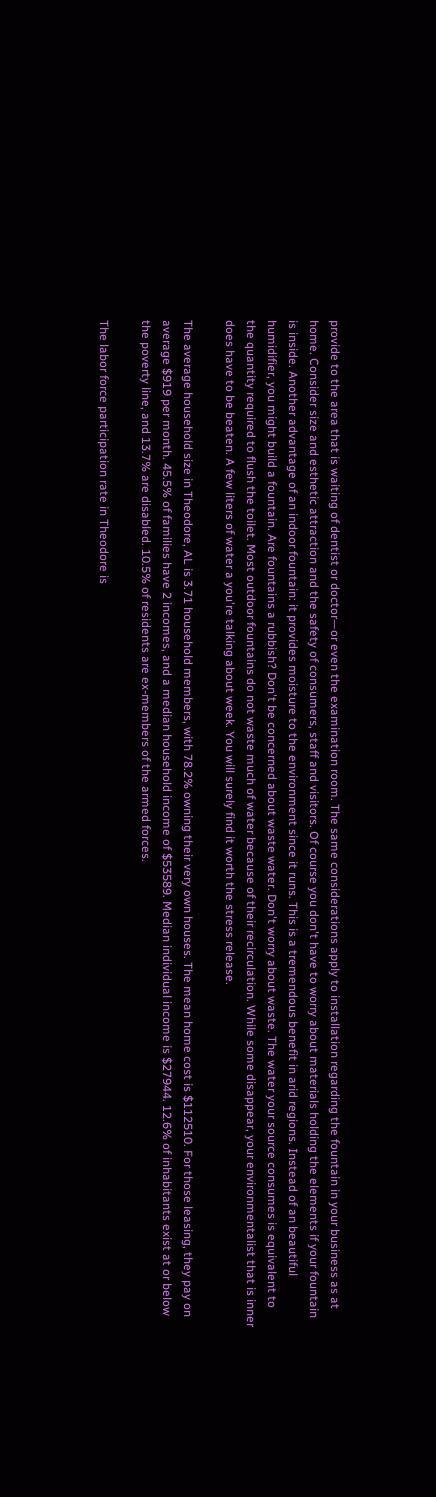provide to the area that is waiting of dentist or doctor—or even the examination room. The same considerations apply to installation regarding the fountain in your business as at home. Consider size and esthetic attraction and the safety of consumers, staff and visitors. Of course you don't have to worry about materials holding the elements if your fountain is inside. Another advantage of an indoor fountain: it provides moisture to the environment since it runs. This is a tremendous benefit in arid regions. Instead of an beautiful humidifier, you might build a fountain. Are fountains a rubbish? Don't be concerned about waste water. Don't worry about waste. The water your source consumes is equivalent to the quantity required to flush the toilet. Most outdoor fountains do not waste much of water because of their recirculation. While some disappear, your environmentalist that is inner does have to be beaten. A few liters of water a you're talking about week. You will surely find it worth the stress release.

The average household size in Theodore, AL is 3.71 household members, with 78.2% owning their very own houses. The mean home cost is $112510. For those leasing, they pay on average $919 per month. 45.5% of families have 2 incomes, and a median household income of $53589. Median individual income is $27944. 12.6% of inhabitants exist at or below the poverty line, and 13.7% are disabled. 10.5% of residents are ex-members of the armed forces.

The labor force participation rate in Theodore is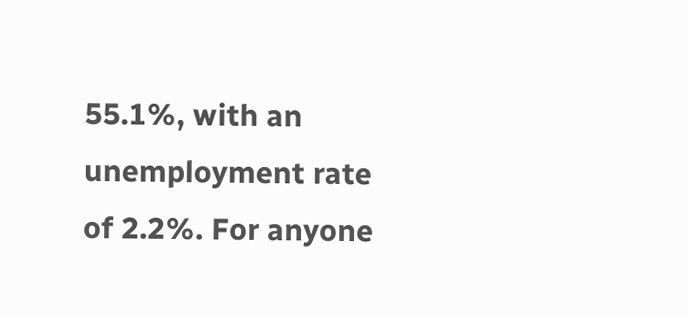55.1%, with an unemployment rate of 2.2%. For anyone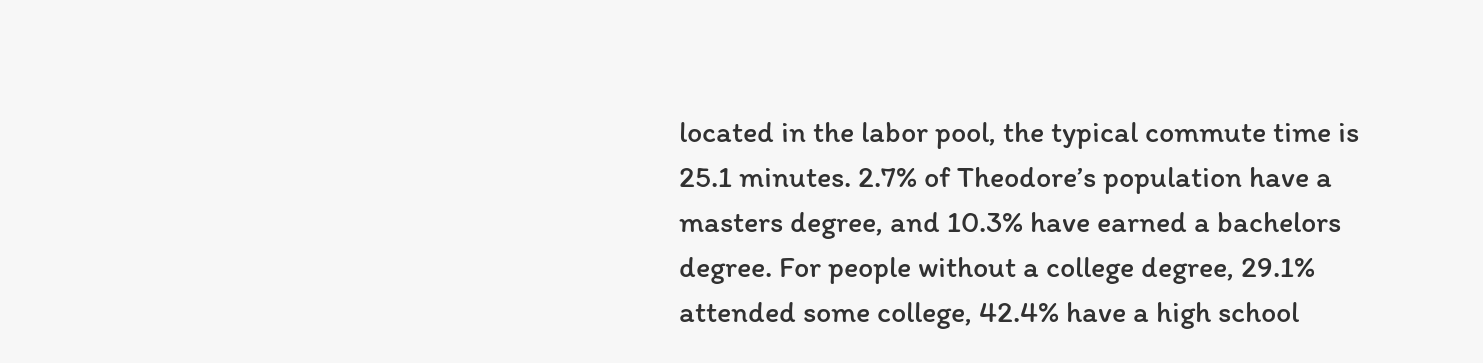located in the labor pool, the typical commute time is 25.1 minutes. 2.7% of Theodore’s population have a masters degree, and 10.3% have earned a bachelors degree. For people without a college degree, 29.1% attended some college, 42.4% have a high school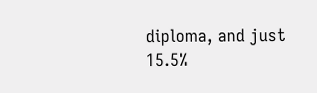diploma, and just 15.5%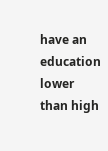have an education lower than high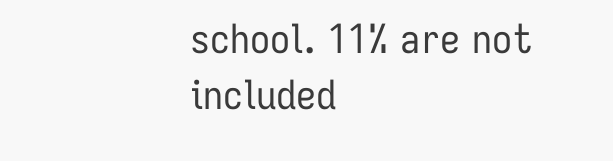school. 11% are not included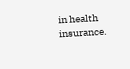in health insurance.